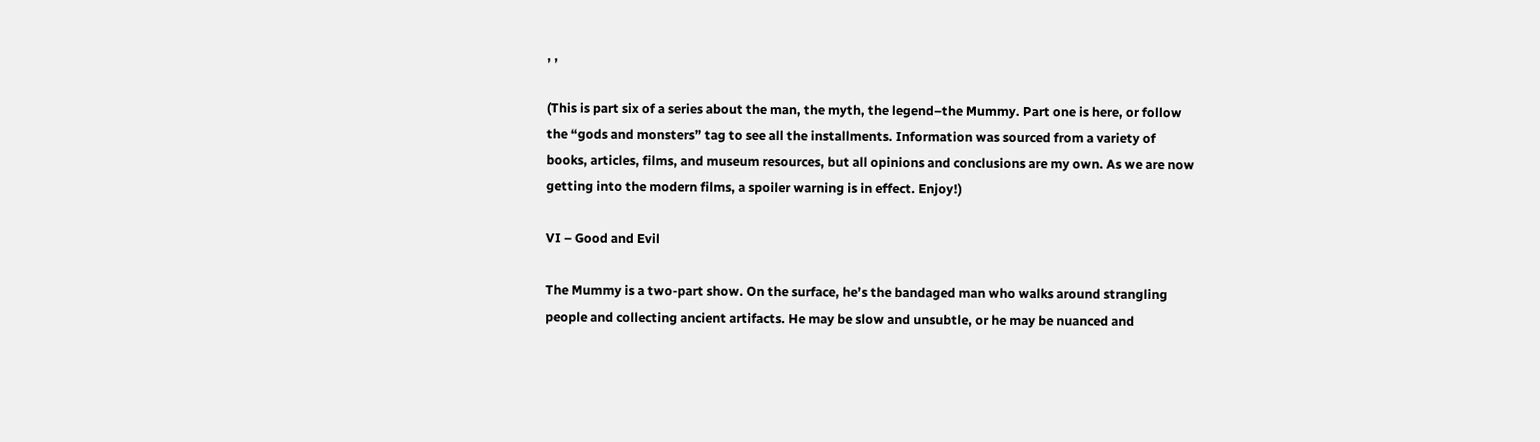, ,

(This is part six of a series about the man, the myth, the legend–the Mummy. Part one is here, or follow the “gods and monsters” tag to see all the installments. Information was sourced from a variety of books, articles, films, and museum resources, but all opinions and conclusions are my own. As we are now getting into the modern films, a spoiler warning is in effect. Enjoy!)

VI – Good and Evil

The Mummy is a two-part show. On the surface, he’s the bandaged man who walks around strangling people and collecting ancient artifacts. He may be slow and unsubtle, or he may be nuanced and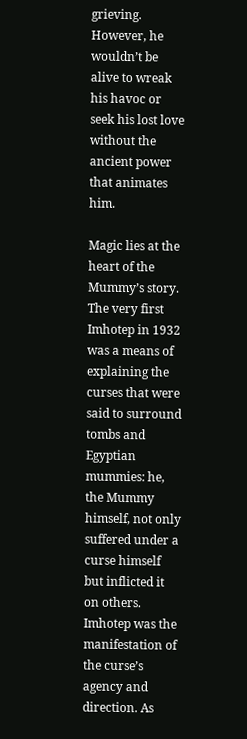grieving. However, he wouldn’t be alive to wreak his havoc or seek his lost love without the ancient power that animates him.

Magic lies at the heart of the Mummy’s story. The very first Imhotep in 1932 was a means of explaining the curses that were said to surround tombs and Egyptian mummies: he, the Mummy himself, not only suffered under a curse himself but inflicted it on others. Imhotep was the manifestation of the curse’s agency and direction. As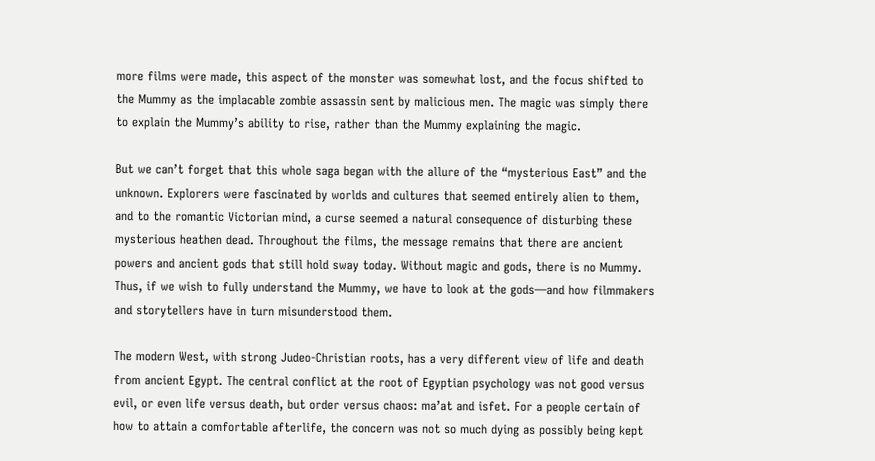more films were made, this aspect of the monster was somewhat lost, and the focus shifted to the Mummy as the implacable zombie assassin sent by malicious men. The magic was simply there to explain the Mummy’s ability to rise, rather than the Mummy explaining the magic.

But we can’t forget that this whole saga began with the allure of the “mysterious East” and the unknown. Explorers were fascinated by worlds and cultures that seemed entirely alien to them, and to the romantic Victorian mind, a curse seemed a natural consequence of disturbing these mysterious heathen dead. Throughout the films, the message remains that there are ancient powers and ancient gods that still hold sway today. Without magic and gods, there is no Mummy. Thus, if we wish to fully understand the Mummy, we have to look at the gods—and how filmmakers and storytellers have in turn misunderstood them.

The modern West, with strong Judeo-Christian roots, has a very different view of life and death from ancient Egypt. The central conflict at the root of Egyptian psychology was not good versus evil, or even life versus death, but order versus chaos: ma’at and isfet. For a people certain of how to attain a comfortable afterlife, the concern was not so much dying as possibly being kept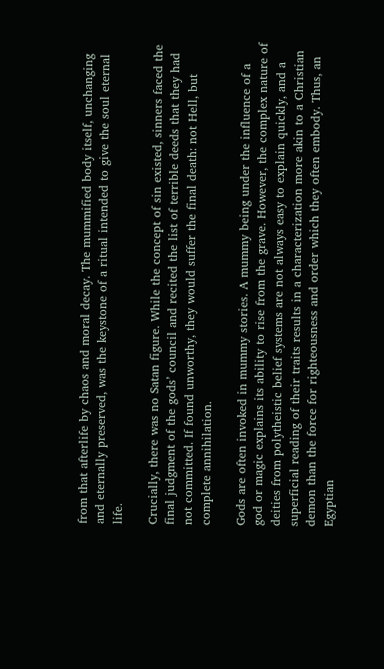from that afterlife by chaos and moral decay. The mummified body itself, unchanging and eternally preserved, was the keystone of a ritual intended to give the soul eternal life.

Crucially, there was no Satan figure. While the concept of sin existed, sinners faced the final judgment of the gods’ council and recited the list of terrible deeds that they had not committed. If found unworthy, they would suffer the final death: not Hell, but complete annihilation.

Gods are often invoked in mummy stories. A mummy being under the influence of a god or magic explains its ability to rise from the grave. However, the complex nature of deities from polytheistic belief systems are not always easy to explain quickly, and a superficial reading of their traits results in a characterization more akin to a Christian demon than the force for righteousness and order which they often embody. Thus, an Egyptian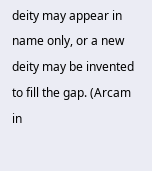deity may appear in name only, or a new deity may be invented to fill the gap. (Arcam in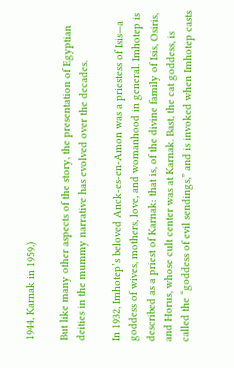1944, Karnak in 1959.)

But like many other aspects of the story, the presentation of Egyptian deities in the mummy narrative has evolved over the decades.

In 1932, Imhotep’s beloved Anck-es-en-Amon was a priestess of Isis—a goddess of wives, mothers, love, and womanhood in general. Imhotep is described as a priest of Karnak: that is, of the divine family of Isis, Osiris, and Horus, whose cult center was at Karnak. Bast, the cat goddess, is called the “goddess of evil sendings,” and is invoked when Imhotep casts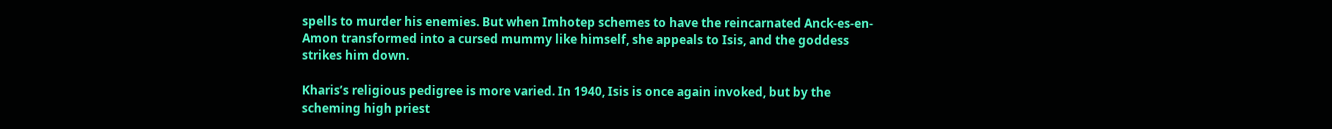spells to murder his enemies. But when Imhotep schemes to have the reincarnated Anck-es-en-Amon transformed into a cursed mummy like himself, she appeals to Isis, and the goddess strikes him down.

Kharis’s religious pedigree is more varied. In 1940, Isis is once again invoked, but by the scheming high priest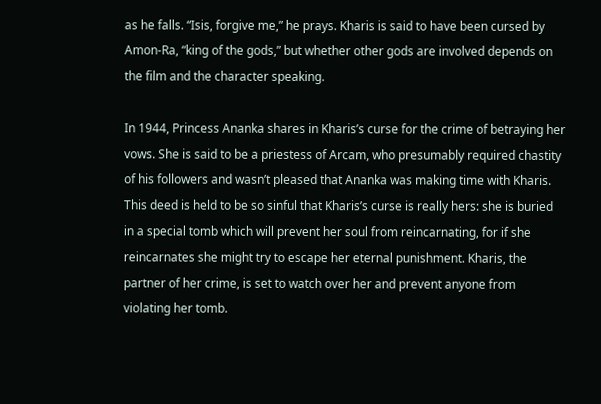as he falls. “Isis, forgive me,” he prays. Kharis is said to have been cursed by Amon-Ra, “king of the gods,” but whether other gods are involved depends on the film and the character speaking.

In 1944, Princess Ananka shares in Kharis’s curse for the crime of betraying her vows. She is said to be a priestess of Arcam, who presumably required chastity of his followers and wasn’t pleased that Ananka was making time with Kharis. This deed is held to be so sinful that Kharis’s curse is really hers: she is buried in a special tomb which will prevent her soul from reincarnating, for if she reincarnates she might try to escape her eternal punishment. Kharis, the partner of her crime, is set to watch over her and prevent anyone from violating her tomb.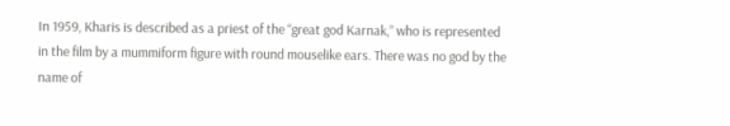In 1959, Kharis is described as a priest of the “great god Karnak,” who is represented in the film by a mummiform figure with round mouselike ears. There was no god by the name of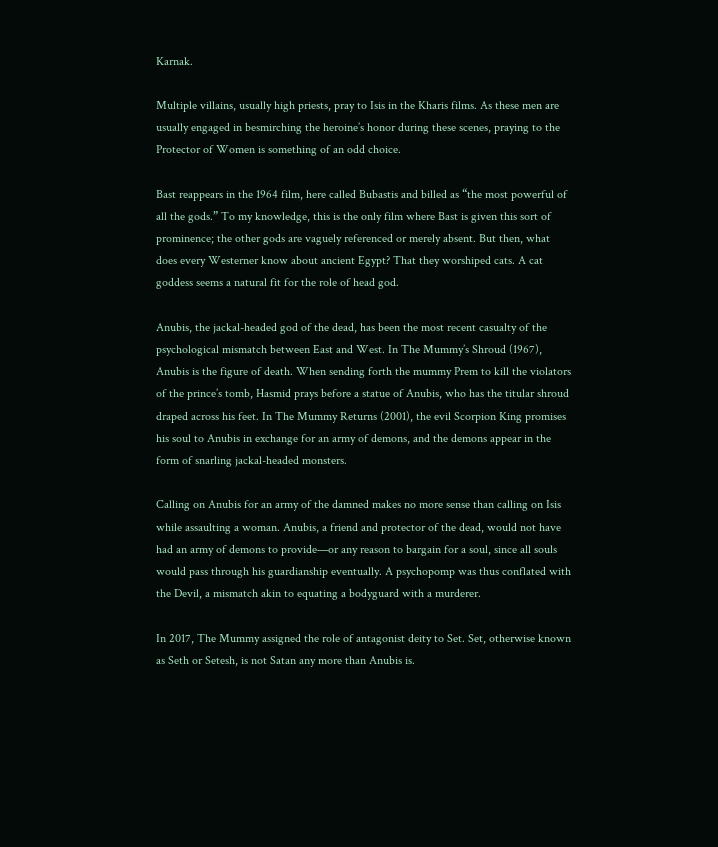Karnak.

Multiple villains, usually high priests, pray to Isis in the Kharis films. As these men are usually engaged in besmirching the heroine’s honor during these scenes, praying to the Protector of Women is something of an odd choice.

Bast reappears in the 1964 film, here called Bubastis and billed as “the most powerful of all the gods.” To my knowledge, this is the only film where Bast is given this sort of prominence; the other gods are vaguely referenced or merely absent. But then, what does every Westerner know about ancient Egypt? That they worshiped cats. A cat goddess seems a natural fit for the role of head god.

Anubis, the jackal-headed god of the dead, has been the most recent casualty of the psychological mismatch between East and West. In The Mummy’s Shroud (1967), Anubis is the figure of death. When sending forth the mummy Prem to kill the violators of the prince’s tomb, Hasmid prays before a statue of Anubis, who has the titular shroud draped across his feet. In The Mummy Returns (2001), the evil Scorpion King promises his soul to Anubis in exchange for an army of demons, and the demons appear in the form of snarling jackal-headed monsters.

Calling on Anubis for an army of the damned makes no more sense than calling on Isis while assaulting a woman. Anubis, a friend and protector of the dead, would not have had an army of demons to provide—or any reason to bargain for a soul, since all souls would pass through his guardianship eventually. A psychopomp was thus conflated with the Devil, a mismatch akin to equating a bodyguard with a murderer.

In 2017, The Mummy assigned the role of antagonist deity to Set. Set, otherwise known as Seth or Setesh, is not Satan any more than Anubis is.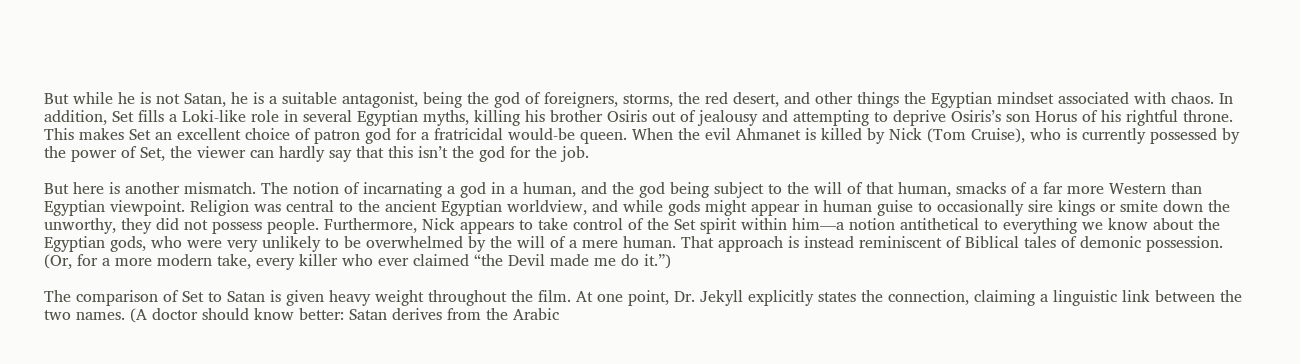But while he is not Satan, he is a suitable antagonist, being the god of foreigners, storms, the red desert, and other things the Egyptian mindset associated with chaos. In addition, Set fills a Loki-like role in several Egyptian myths, killing his brother Osiris out of jealousy and attempting to deprive Osiris’s son Horus of his rightful throne. This makes Set an excellent choice of patron god for a fratricidal would-be queen. When the evil Ahmanet is killed by Nick (Tom Cruise), who is currently possessed by the power of Set, the viewer can hardly say that this isn’t the god for the job.

But here is another mismatch. The notion of incarnating a god in a human, and the god being subject to the will of that human, smacks of a far more Western than Egyptian viewpoint. Religion was central to the ancient Egyptian worldview, and while gods might appear in human guise to occasionally sire kings or smite down the unworthy, they did not possess people. Furthermore, Nick appears to take control of the Set spirit within him—a notion antithetical to everything we know about the Egyptian gods, who were very unlikely to be overwhelmed by the will of a mere human. That approach is instead reminiscent of Biblical tales of demonic possession. (Or, for a more modern take, every killer who ever claimed “the Devil made me do it.”)

The comparison of Set to Satan is given heavy weight throughout the film. At one point, Dr. Jekyll explicitly states the connection, claiming a linguistic link between the two names. (A doctor should know better: Satan derives from the Arabic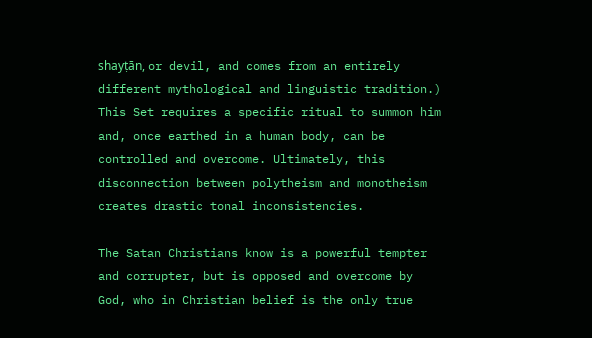shayṭān, or devil, and comes from an entirely different mythological and linguistic tradition.) This Set requires a specific ritual to summon him and, once earthed in a human body, can be controlled and overcome. Ultimately, this disconnection between polytheism and monotheism creates drastic tonal inconsistencies.

The Satan Christians know is a powerful tempter and corrupter, but is opposed and overcome by God, who in Christian belief is the only true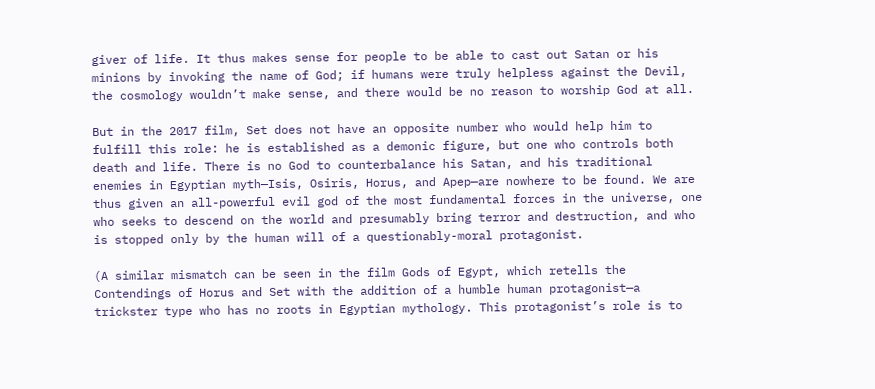giver of life. It thus makes sense for people to be able to cast out Satan or his minions by invoking the name of God; if humans were truly helpless against the Devil, the cosmology wouldn’t make sense, and there would be no reason to worship God at all.

But in the 2017 film, Set does not have an opposite number who would help him to fulfill this role: he is established as a demonic figure, but one who controls both death and life. There is no God to counterbalance his Satan, and his traditional enemies in Egyptian myth—Isis, Osiris, Horus, and Apep—are nowhere to be found. We are thus given an all-powerful evil god of the most fundamental forces in the universe, one who seeks to descend on the world and presumably bring terror and destruction, and who is stopped only by the human will of a questionably-moral protagonist.

(A similar mismatch can be seen in the film Gods of Egypt, which retells the Contendings of Horus and Set with the addition of a humble human protagonist—a trickster type who has no roots in Egyptian mythology. This protagonist’s role is to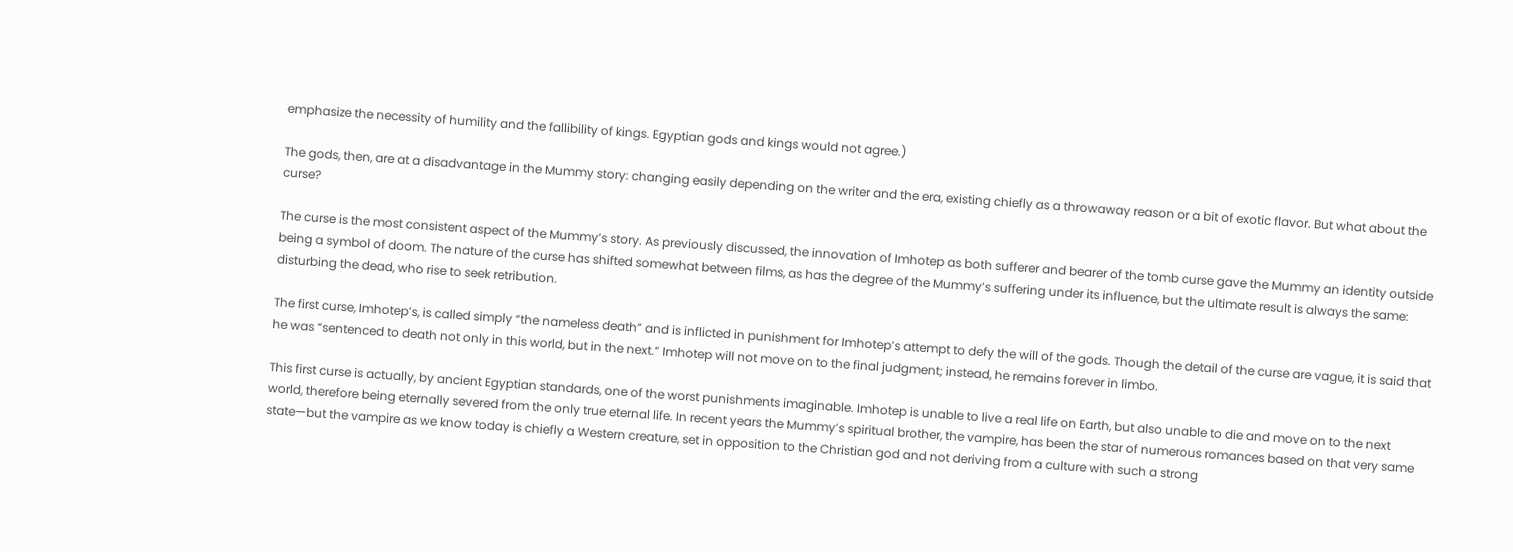emphasize the necessity of humility and the fallibility of kings. Egyptian gods and kings would not agree.)

The gods, then, are at a disadvantage in the Mummy story: changing easily depending on the writer and the era, existing chiefly as a throwaway reason or a bit of exotic flavor. But what about the curse?

The curse is the most consistent aspect of the Mummy’s story. As previously discussed, the innovation of Imhotep as both sufferer and bearer of the tomb curse gave the Mummy an identity outside being a symbol of doom. The nature of the curse has shifted somewhat between films, as has the degree of the Mummy’s suffering under its influence, but the ultimate result is always the same: disturbing the dead, who rise to seek retribution.

The first curse, Imhotep’s, is called simply “the nameless death” and is inflicted in punishment for Imhotep’s attempt to defy the will of the gods. Though the detail of the curse are vague, it is said that he was “sentenced to death not only in this world, but in the next.” Imhotep will not move on to the final judgment; instead, he remains forever in limbo.

This first curse is actually, by ancient Egyptian standards, one of the worst punishments imaginable. Imhotep is unable to live a real life on Earth, but also unable to die and move on to the next world, therefore being eternally severed from the only true eternal life. In recent years the Mummy’s spiritual brother, the vampire, has been the star of numerous romances based on that very same state—but the vampire as we know today is chiefly a Western creature, set in opposition to the Christian god and not deriving from a culture with such a strong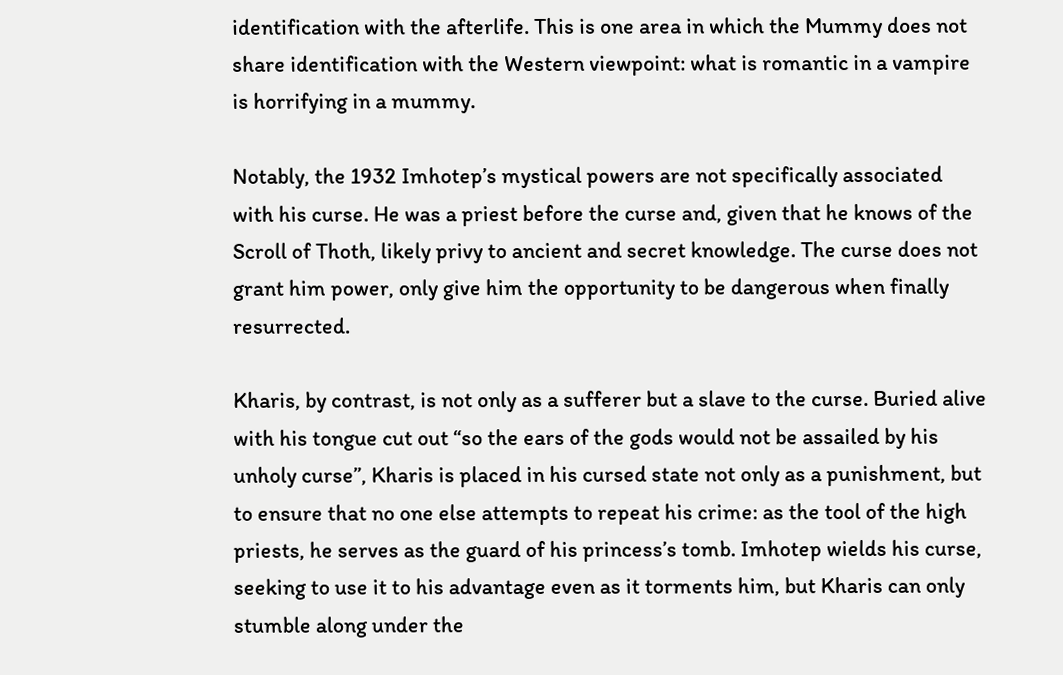identification with the afterlife. This is one area in which the Mummy does not share identification with the Western viewpoint: what is romantic in a vampire is horrifying in a mummy.

Notably, the 1932 Imhotep’s mystical powers are not specifically associated with his curse. He was a priest before the curse and, given that he knows of the Scroll of Thoth, likely privy to ancient and secret knowledge. The curse does not grant him power, only give him the opportunity to be dangerous when finally resurrected.

Kharis, by contrast, is not only as a sufferer but a slave to the curse. Buried alive with his tongue cut out “so the ears of the gods would not be assailed by his unholy curse”, Kharis is placed in his cursed state not only as a punishment, but to ensure that no one else attempts to repeat his crime: as the tool of the high priests, he serves as the guard of his princess’s tomb. Imhotep wields his curse, seeking to use it to his advantage even as it torments him, but Kharis can only stumble along under the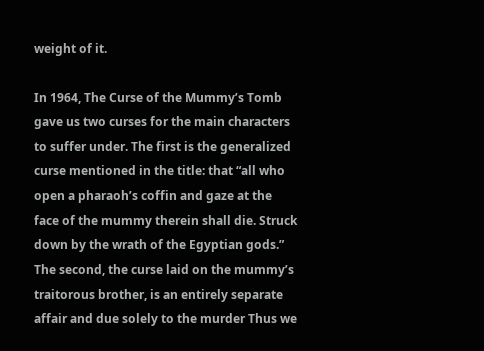weight of it.

In 1964, The Curse of the Mummy’s Tomb gave us two curses for the main characters to suffer under. The first is the generalized curse mentioned in the title: that “all who open a pharaoh’s coffin and gaze at the face of the mummy therein shall die. Struck down by the wrath of the Egyptian gods.” The second, the curse laid on the mummy’s traitorous brother, is an entirely separate affair and due solely to the murder Thus we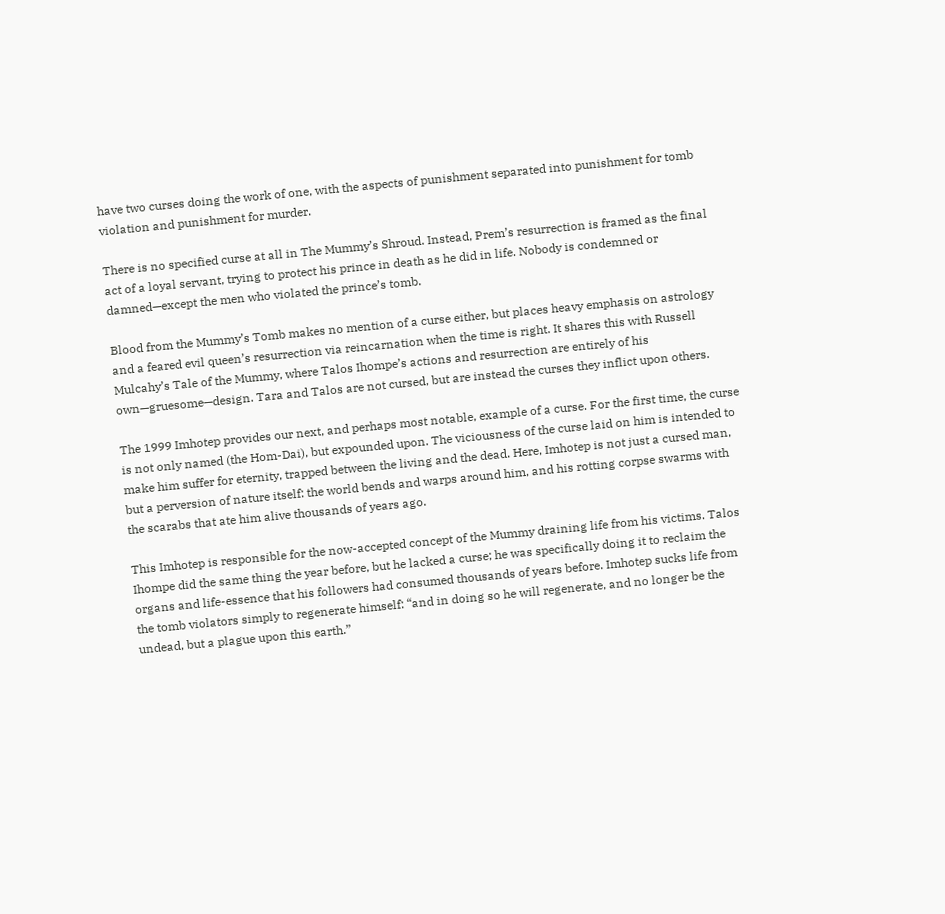have two curses doing the work of one, with the aspects of punishment separated into punishment for tomb violation and punishment for murder.

There is no specified curse at all in The Mummy’s Shroud. Instead, Prem’s resurrection is framed as the final act of a loyal servant, trying to protect his prince in death as he did in life. Nobody is condemned or damned—except the men who violated the prince’s tomb.

Blood from the Mummy’s Tomb makes no mention of a curse either, but places heavy emphasis on astrology and a feared evil queen’s resurrection via reincarnation when the time is right. It shares this with Russell Mulcahy’s Tale of the Mummy, where Talos Ihompe’s actions and resurrection are entirely of his own—gruesome—design. Tara and Talos are not cursed, but are instead the curses they inflict upon others.

The 1999 Imhotep provides our next, and perhaps most notable, example of a curse. For the first time, the curse is not only named (the Hom-Dai), but expounded upon. The viciousness of the curse laid on him is intended to make him suffer for eternity, trapped between the living and the dead. Here, Imhotep is not just a cursed man, but a perversion of nature itself: the world bends and warps around him, and his rotting corpse swarms with the scarabs that ate him alive thousands of years ago.

This Imhotep is responsible for the now-accepted concept of the Mummy draining life from his victims. Talos Ihompe did the same thing the year before, but he lacked a curse; he was specifically doing it to reclaim the organs and life-essence that his followers had consumed thousands of years before. Imhotep sucks life from the tomb violators simply to regenerate himself: “and in doing so he will regenerate, and no longer be the undead, but a plague upon this earth.”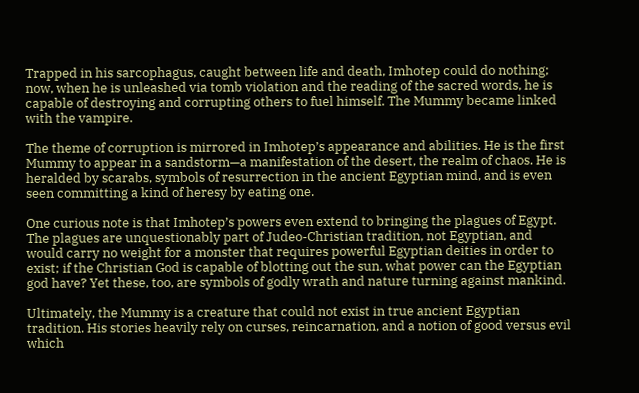Trapped in his sarcophagus, caught between life and death, Imhotep could do nothing; now, when he is unleashed via tomb violation and the reading of the sacred words, he is capable of destroying and corrupting others to fuel himself. The Mummy became linked with the vampire.

The theme of corruption is mirrored in Imhotep’s appearance and abilities. He is the first Mummy to appear in a sandstorm—a manifestation of the desert, the realm of chaos. He is heralded by scarabs, symbols of resurrection in the ancient Egyptian mind, and is even seen committing a kind of heresy by eating one.

One curious note is that Imhotep’s powers even extend to bringing the plagues of Egypt. The plagues are unquestionably part of Judeo-Christian tradition, not Egyptian, and would carry no weight for a monster that requires powerful Egyptian deities in order to exist; if the Christian God is capable of blotting out the sun, what power can the Egyptian god have? Yet these, too, are symbols of godly wrath and nature turning against mankind.

Ultimately, the Mummy is a creature that could not exist in true ancient Egyptian tradition. His stories heavily rely on curses, reincarnation, and a notion of good versus evil which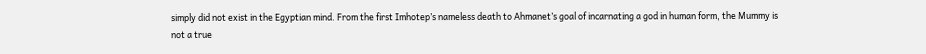simply did not exist in the Egyptian mind. From the first Imhotep’s nameless death to Ahmanet’s goal of incarnating a god in human form, the Mummy is not a true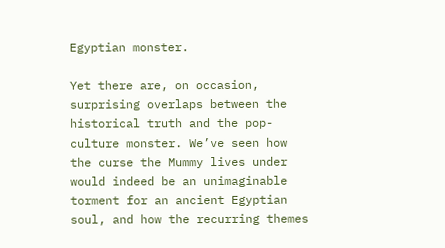Egyptian monster.

Yet there are, on occasion, surprising overlaps between the historical truth and the pop-culture monster. We’ve seen how the curse the Mummy lives under would indeed be an unimaginable torment for an ancient Egyptian soul, and how the recurring themes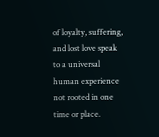of loyalty, suffering, and lost love speak to a universal human experience not rooted in one time or place.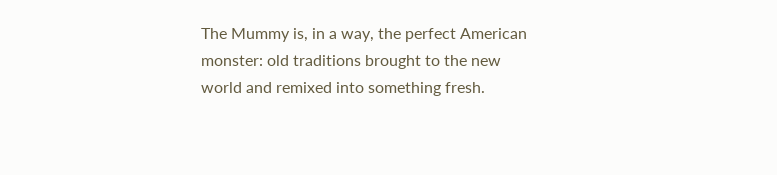The Mummy is, in a way, the perfect American monster: old traditions brought to the new world and remixed into something fresh.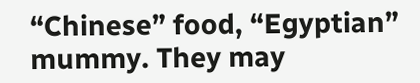“Chinese” food, “Egyptian” mummy. They may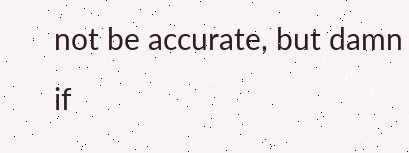not be accurate, but damn if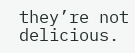they’re not delicious.